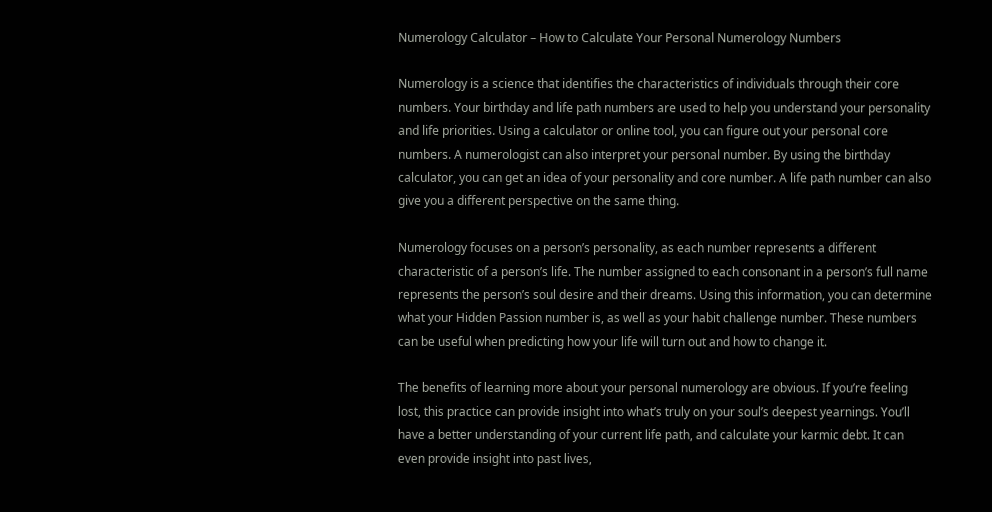Numerology Calculator – How to Calculate Your Personal Numerology Numbers

Numerology is a science that identifies the characteristics of individuals through their core numbers. Your birthday and life path numbers are used to help you understand your personality and life priorities. Using a calculator or online tool, you can figure out your personal core numbers. A numerologist can also interpret your personal number. By using the birthday calculator, you can get an idea of your personality and core number. A life path number can also give you a different perspective on the same thing.

Numerology focuses on a person’s personality, as each number represents a different characteristic of a person’s life. The number assigned to each consonant in a person’s full name represents the person’s soul desire and their dreams. Using this information, you can determine what your Hidden Passion number is, as well as your habit challenge number. These numbers can be useful when predicting how your life will turn out and how to change it.

The benefits of learning more about your personal numerology are obvious. If you’re feeling lost, this practice can provide insight into what’s truly on your soul’s deepest yearnings. You’ll have a better understanding of your current life path, and calculate your karmic debt. It can even provide insight into past lives,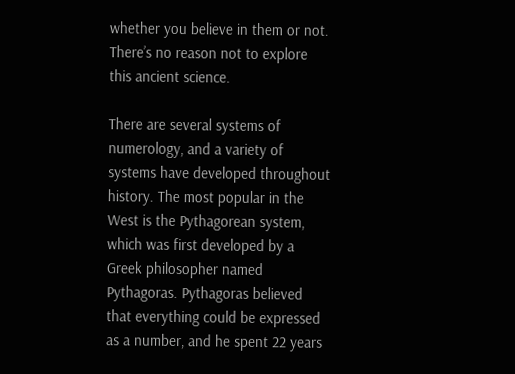whether you believe in them or not. There’s no reason not to explore this ancient science.

There are several systems of numerology, and a variety of systems have developed throughout history. The most popular in the West is the Pythagorean system, which was first developed by a Greek philosopher named Pythagoras. Pythagoras believed that everything could be expressed as a number, and he spent 22 years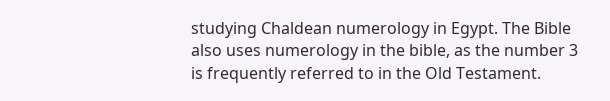studying Chaldean numerology in Egypt. The Bible also uses numerology in the bible, as the number 3 is frequently referred to in the Old Testament.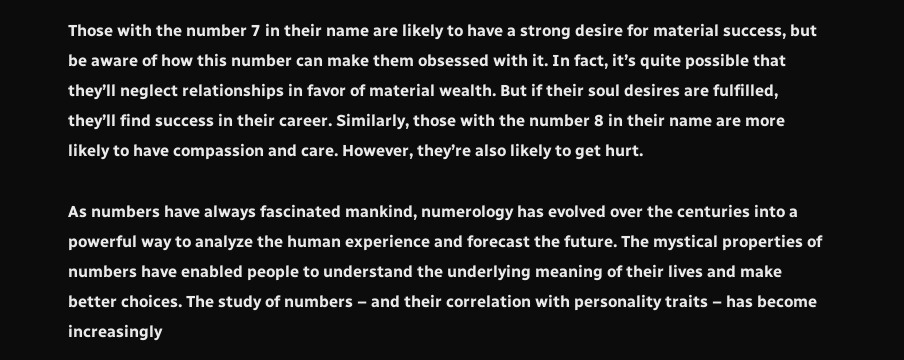Those with the number 7 in their name are likely to have a strong desire for material success, but be aware of how this number can make them obsessed with it. In fact, it’s quite possible that they’ll neglect relationships in favor of material wealth. But if their soul desires are fulfilled, they’ll find success in their career. Similarly, those with the number 8 in their name are more likely to have compassion and care. However, they’re also likely to get hurt.

As numbers have always fascinated mankind, numerology has evolved over the centuries into a powerful way to analyze the human experience and forecast the future. The mystical properties of numbers have enabled people to understand the underlying meaning of their lives and make better choices. The study of numbers – and their correlation with personality traits – has become increasingly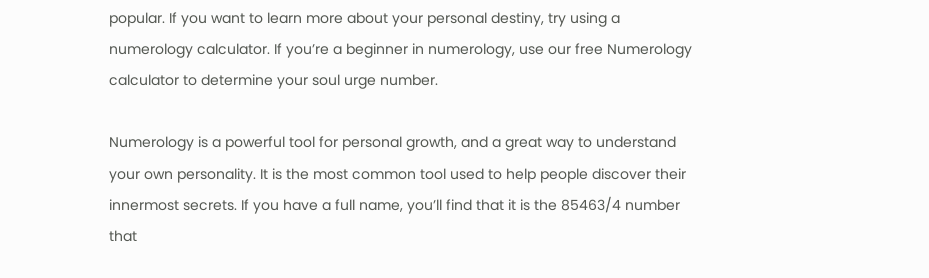popular. If you want to learn more about your personal destiny, try using a numerology calculator. If you’re a beginner in numerology, use our free Numerology calculator to determine your soul urge number.

Numerology is a powerful tool for personal growth, and a great way to understand your own personality. It is the most common tool used to help people discover their innermost secrets. If you have a full name, you’ll find that it is the 85463/4 number that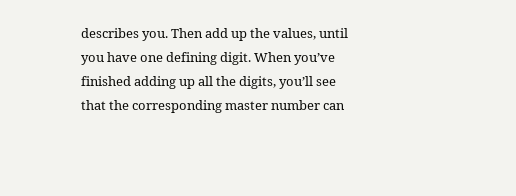describes you. Then add up the values, until you have one defining digit. When you’ve finished adding up all the digits, you’ll see that the corresponding master number can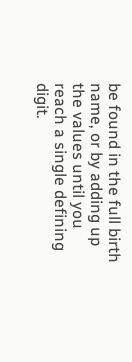be found in the full birth name, or by adding up the values until you reach a single defining digit.